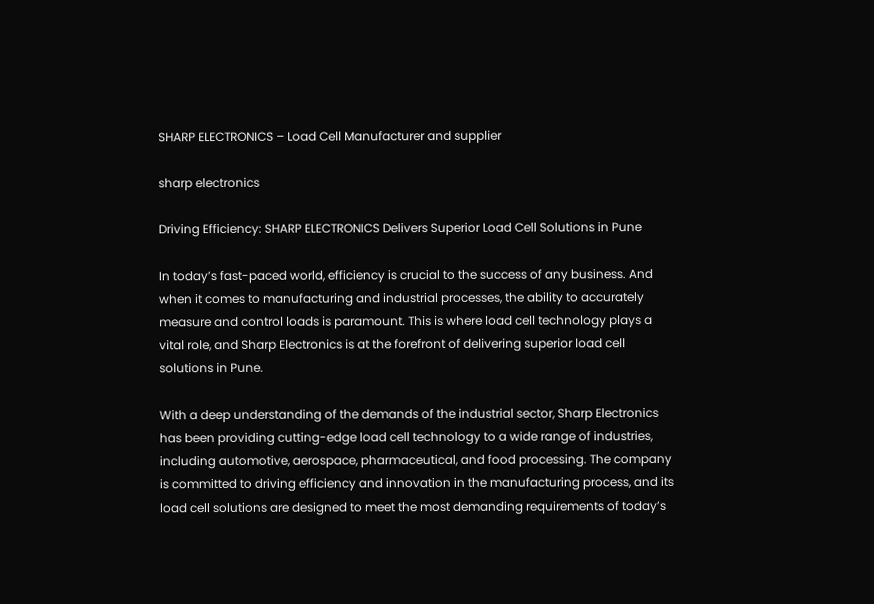SHARP ELECTRONICS – Load Cell Manufacturer and supplier

sharp electronics

Driving Efficiency: SHARP ELECTRONICS Delivers Superior Load Cell Solutions in Pune

In today’s fast-paced world, efficiency is crucial to the success of any business. And when it comes to manufacturing and industrial processes, the ability to accurately measure and control loads is paramount. This is where load cell technology plays a vital role, and Sharp Electronics is at the forefront of delivering superior load cell solutions in Pune.

With a deep understanding of the demands of the industrial sector, Sharp Electronics has been providing cutting-edge load cell technology to a wide range of industries, including automotive, aerospace, pharmaceutical, and food processing. The company is committed to driving efficiency and innovation in the manufacturing process, and its load cell solutions are designed to meet the most demanding requirements of today’s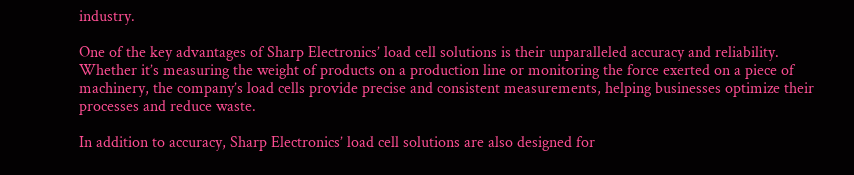industry.

One of the key advantages of Sharp Electronics’ load cell solutions is their unparalleled accuracy and reliability. Whether it’s measuring the weight of products on a production line or monitoring the force exerted on a piece of machinery, the company’s load cells provide precise and consistent measurements, helping businesses optimize their processes and reduce waste.

In addition to accuracy, Sharp Electronics’ load cell solutions are also designed for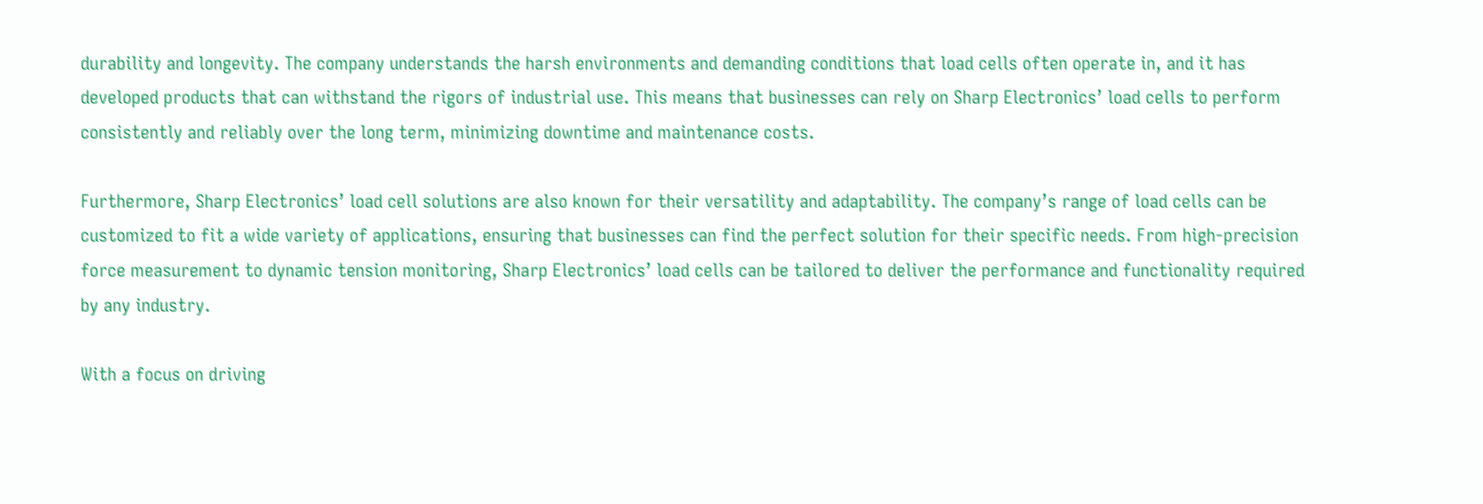durability and longevity. The company understands the harsh environments and demanding conditions that load cells often operate in, and it has developed products that can withstand the rigors of industrial use. This means that businesses can rely on Sharp Electronics’ load cells to perform consistently and reliably over the long term, minimizing downtime and maintenance costs.

Furthermore, Sharp Electronics’ load cell solutions are also known for their versatility and adaptability. The company’s range of load cells can be customized to fit a wide variety of applications, ensuring that businesses can find the perfect solution for their specific needs. From high-precision force measurement to dynamic tension monitoring, Sharp Electronics’ load cells can be tailored to deliver the performance and functionality required by any industry.

With a focus on driving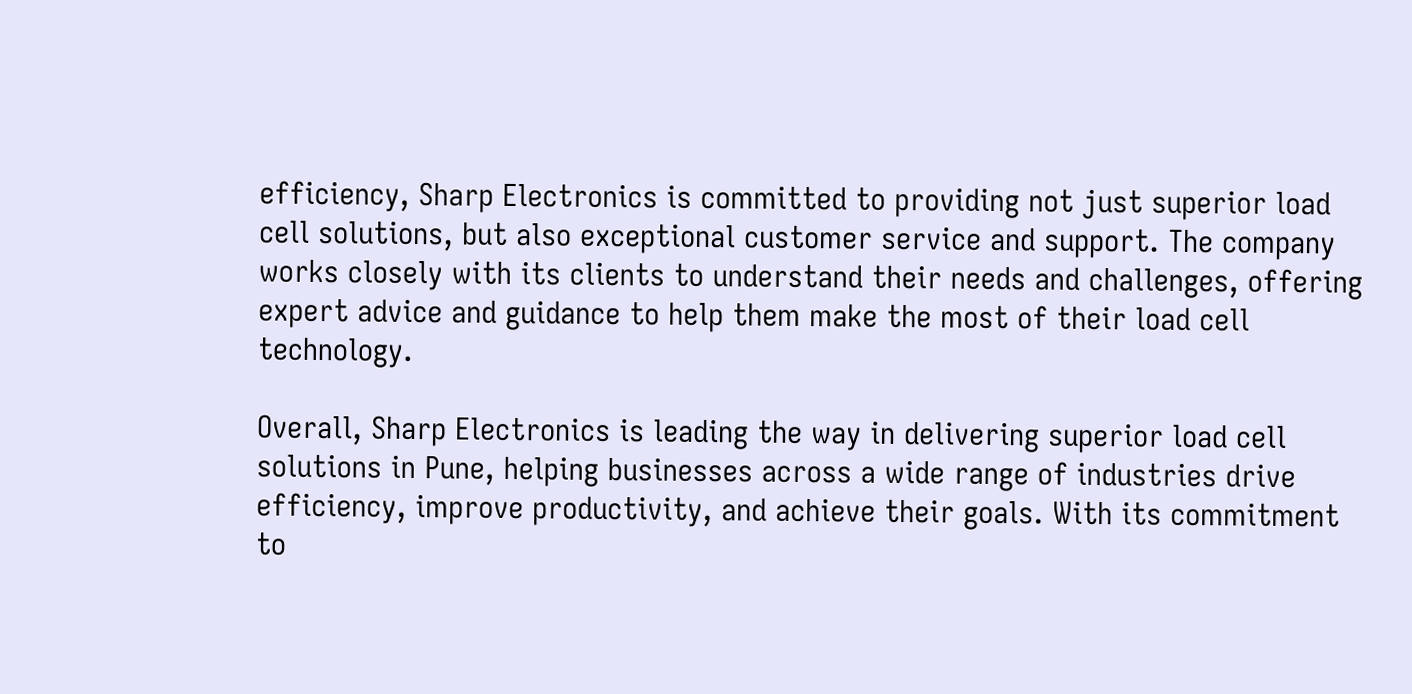efficiency, Sharp Electronics is committed to providing not just superior load cell solutions, but also exceptional customer service and support. The company works closely with its clients to understand their needs and challenges, offering expert advice and guidance to help them make the most of their load cell technology.

Overall, Sharp Electronics is leading the way in delivering superior load cell solutions in Pune, helping businesses across a wide range of industries drive efficiency, improve productivity, and achieve their goals. With its commitment to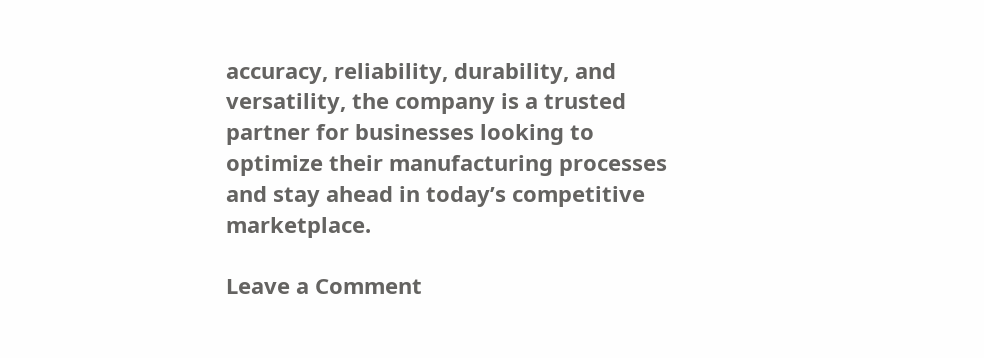accuracy, reliability, durability, and versatility, the company is a trusted partner for businesses looking to optimize their manufacturing processes and stay ahead in today’s competitive marketplace.

Leave a Comment